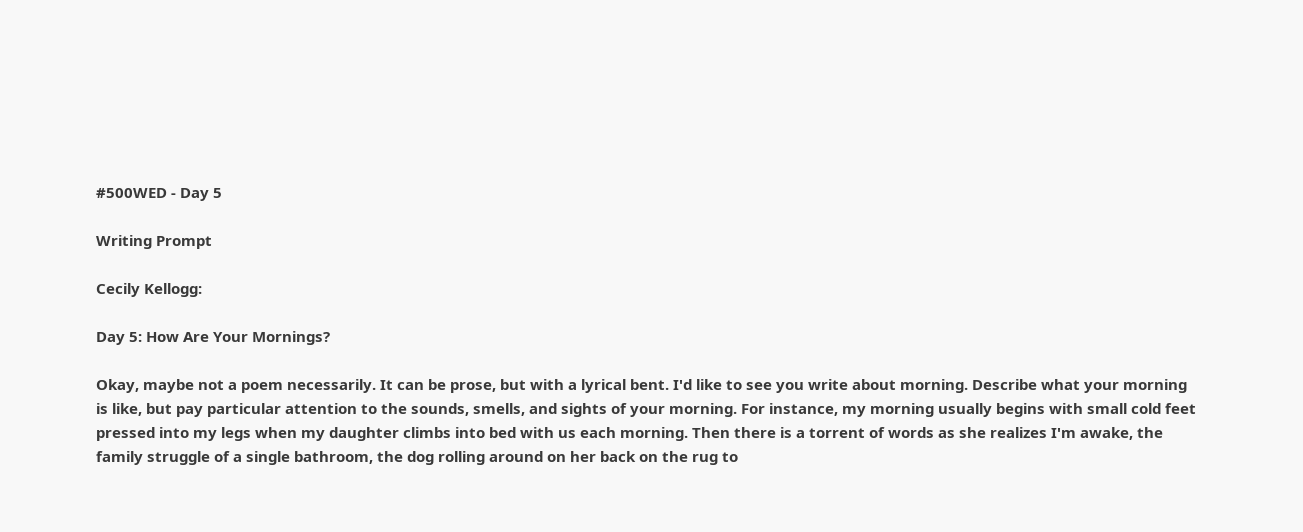#500WED - Day 5

Writing Prompt

Cecily Kellogg:

Day 5: How Are Your Mornings?

Okay, maybe not a poem necessarily. It can be prose, but with a lyrical bent. I'd like to see you write about morning. Describe what your morning is like, but pay particular attention to the sounds, smells, and sights of your morning. For instance, my morning usually begins with small cold feet pressed into my legs when my daughter climbs into bed with us each morning. Then there is a torrent of words as she realizes I'm awake, the family struggle of a single bathroom, the dog rolling around on her back on the rug to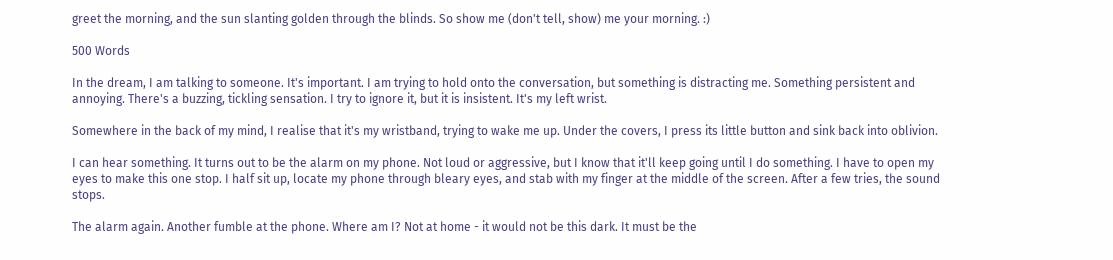greet the morning, and the sun slanting golden through the blinds. So show me (don't tell, show) me your morning. :)

500 Words

In the dream, I am talking to someone. It's important. I am trying to hold onto the conversation, but something is distracting me. Something persistent and annoying. There's a buzzing, tickling sensation. I try to ignore it, but it is insistent. It's my left wrist.

Somewhere in the back of my mind, I realise that it's my wristband, trying to wake me up. Under the covers, I press its little button and sink back into oblivion.

I can hear something. It turns out to be the alarm on my phone. Not loud or aggressive, but I know that it'll keep going until I do something. I have to open my eyes to make this one stop. I half sit up, locate my phone through bleary eyes, and stab with my finger at the middle of the screen. After a few tries, the sound stops.

The alarm again. Another fumble at the phone. Where am I? Not at home - it would not be this dark. It must be the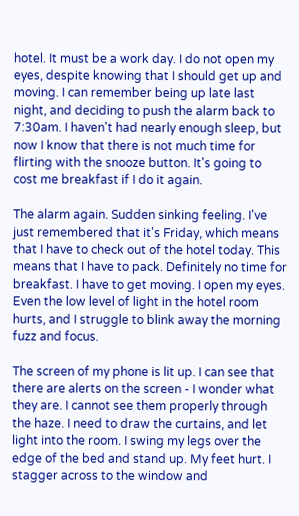hotel. It must be a work day. I do not open my eyes, despite knowing that I should get up and moving. I can remember being up late last night, and deciding to push the alarm back to 7:30am. I haven't had nearly enough sleep, but now I know that there is not much time for flirting with the snooze button. It's going to cost me breakfast if I do it again.

The alarm again. Sudden sinking feeling. I've just remembered that it's Friday, which means that I have to check out of the hotel today. This means that I have to pack. Definitely no time for breakfast. I have to get moving. I open my eyes. Even the low level of light in the hotel room hurts, and I struggle to blink away the morning fuzz and focus.

The screen of my phone is lit up. I can see that there are alerts on the screen - I wonder what they are. I cannot see them properly through the haze. I need to draw the curtains, and let light into the room. I swing my legs over the edge of the bed and stand up. My feet hurt. I stagger across to the window and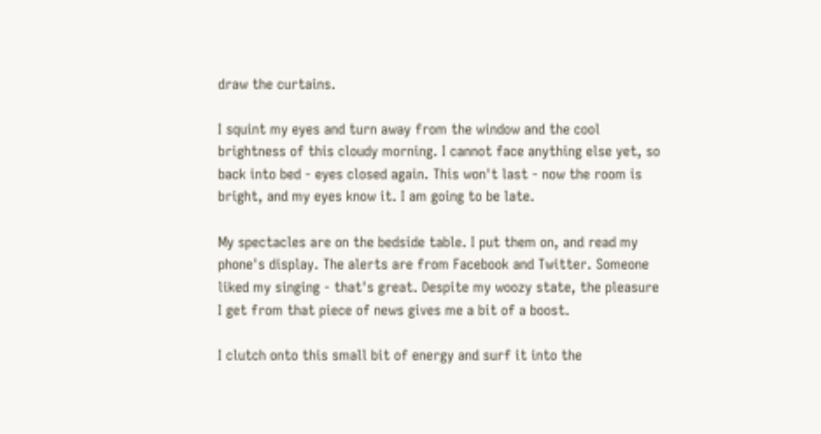draw the curtains.

I squint my eyes and turn away from the window and the cool brightness of this cloudy morning. I cannot face anything else yet, so back into bed - eyes closed again. This won't last - now the room is bright, and my eyes know it. I am going to be late.

My spectacles are on the bedside table. I put them on, and read my phone's display. The alerts are from Facebook and Twitter. Someone liked my singing - that's great. Despite my woozy state, the pleasure I get from that piece of news gives me a bit of a boost.

I clutch onto this small bit of energy and surf it into the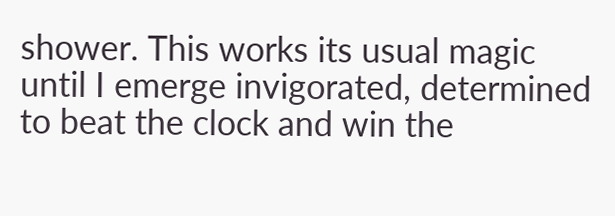shower. This works its usual magic until I emerge invigorated, determined to beat the clock and win the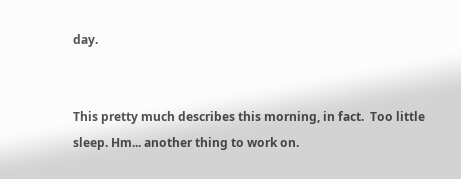day.


This pretty much describes this morning, in fact.  Too little sleep. Hm... another thing to work on.